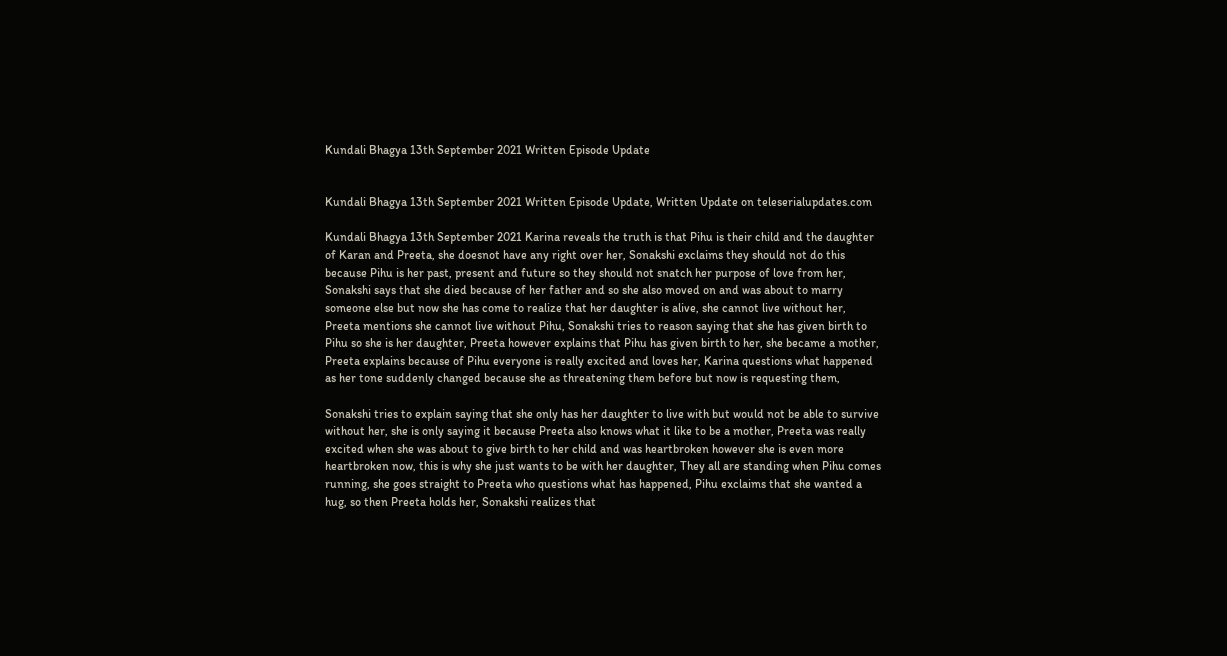Kundali Bhagya 13th September 2021 Written Episode Update


Kundali Bhagya 13th September 2021 Written Episode Update, Written Update on teleserialupdates.com

Kundali Bhagya 13th September 2021 Karina reveals the truth is that Pihu is their child and the daughter of Karan and Preeta, she doesnot have any right over her, Sonakshi exclaims they should not do this because Pihu is her past, present and future so they should not snatch her purpose of love from her, Sonakshi says that she died because of her father and so she also moved on and was about to marry someone else but now she has come to realize that her daughter is alive, she cannot live without her, Preeta mentions she cannot live without Pihu, Sonakshi tries to reason saying that she has given birth to Pihu so she is her daughter, Preeta however explains that Pihu has given birth to her, she became a mother, Preeta explains because of Pihu everyone is really excited and loves her, Karina questions what happened as her tone suddenly changed because she as threatening them before but now is requesting them,

Sonakshi tries to explain saying that she only has her daughter to live with but would not be able to survive without her, she is only saying it because Preeta also knows what it like to be a mother, Preeta was really excited when she was about to give birth to her child and was heartbroken however she is even more heartbroken now, this is why she just wants to be with her daughter, They all are standing when Pihu comes running, she goes straight to Preeta who questions what has happened, Pihu exclaims that she wanted a hug, so then Preeta holds her, Sonakshi realizes that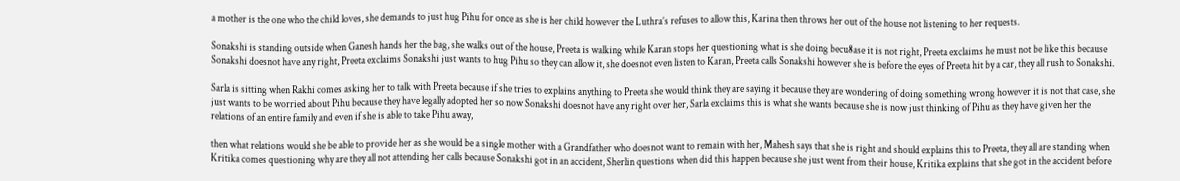a mother is the one who the child loves, she demands to just hug Pihu for once as she is her child however the Luthra’s refuses to allow this, Karina then throws her out of the house not listening to her requests.

Sonakshi is standing outside when Ganesh hands her the bag, she walks out of the house, Preeta is walking while Karan stops her questioning what is she doing becu8ase it is not right, Preeta exclaims he must not be like this because Sonakshi doesnot have any right, Preeta exclaims Sonakshi just wants to hug Pihu so they can allow it, she doesnot even listen to Karan, Preeta calls Sonakshi however she is before the eyes of Preeta hit by a car, they all rush to Sonakshi.

Sarla is sitting when Rakhi comes asking her to talk with Preeta because if she tries to explains anything to Preeta she would think they are saying it because they are wondering of doing something wrong however it is not that case, she just wants to be worried about Pihu because they have legally adopted her so now Sonakshi doesnot have any right over her, Sarla exclaims this is what she wants because she is now just thinking of Pihu as they have given her the relations of an entire family and even if she is able to take Pihu away,

then what relations would she be able to provide her as she would be a single mother with a Grandfather who doesnot want to remain with her, Mahesh says that she is right and should explains this to Preeta, they all are standing when Kritika comes questioning why are they all not attending her calls because Sonakshi got in an accident, Sherlin questions when did this happen because she just went from their house, Kritika explains that she got in the accident before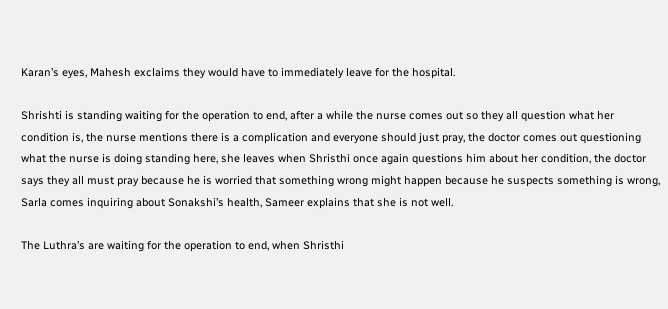Karan’s eyes, Mahesh exclaims they would have to immediately leave for the hospital.

Shrishti is standing waiting for the operation to end, after a while the nurse comes out so they all question what her condition is, the nurse mentions there is a complication and everyone should just pray, the doctor comes out questioning what the nurse is doing standing here, she leaves when Shristhi once again questions him about her condition, the doctor says they all must pray because he is worried that something wrong might happen because he suspects something is wrong, Sarla comes inquiring about Sonakshi’s health, Sameer explains that she is not well.

The Luthra’s are waiting for the operation to end, when Shristhi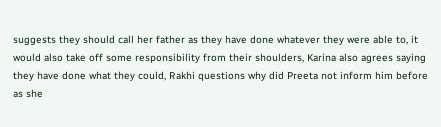suggests they should call her father as they have done whatever they were able to, it would also take off some responsibility from their shoulders, Karina also agrees saying they have done what they could, Rakhi questions why did Preeta not inform him before as she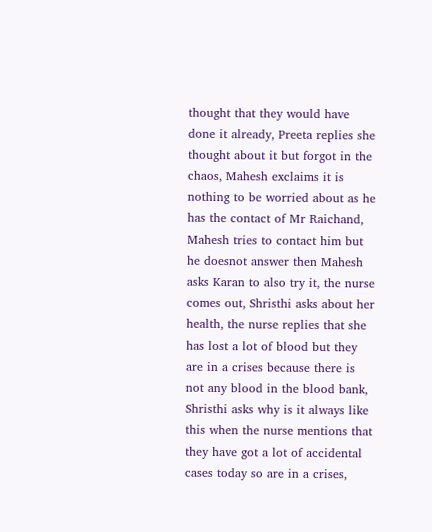thought that they would have done it already, Preeta replies she thought about it but forgot in the chaos, Mahesh exclaims it is nothing to be worried about as he has the contact of Mr Raichand, Mahesh tries to contact him but he doesnot answer then Mahesh asks Karan to also try it, the nurse comes out, Shristhi asks about her health, the nurse replies that she has lost a lot of blood but they are in a crises because there is not any blood in the blood bank, Shristhi asks why is it always like this when the nurse mentions that they have got a lot of accidental cases today so are in a crises,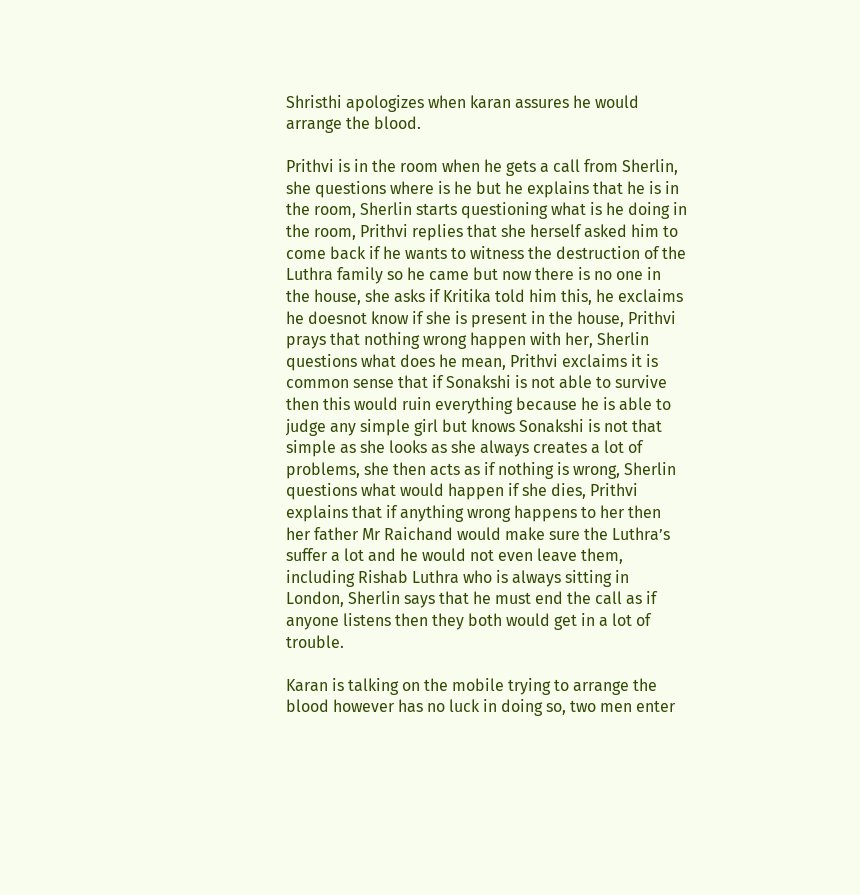Shristhi apologizes when karan assures he would arrange the blood.

Prithvi is in the room when he gets a call from Sherlin, she questions where is he but he explains that he is in the room, Sherlin starts questioning what is he doing in the room, Prithvi replies that she herself asked him to come back if he wants to witness the destruction of the Luthra family so he came but now there is no one in the house, she asks if Kritika told him this, he exclaims he doesnot know if she is present in the house, Prithvi prays that nothing wrong happen with her, Sherlin questions what does he mean, Prithvi exclaims it is common sense that if Sonakshi is not able to survive then this would ruin everything because he is able to judge any simple girl but knows Sonakshi is not that simple as she looks as she always creates a lot of problems, she then acts as if nothing is wrong, Sherlin questions what would happen if she dies, Prithvi explains that if anything wrong happens to her then her father Mr Raichand would make sure the Luthra’s suffer a lot and he would not even leave them, including Rishab Luthra who is always sitting in London, Sherlin says that he must end the call as if anyone listens then they both would get in a lot of trouble.

Karan is talking on the mobile trying to arrange the blood however has no luck in doing so, two men enter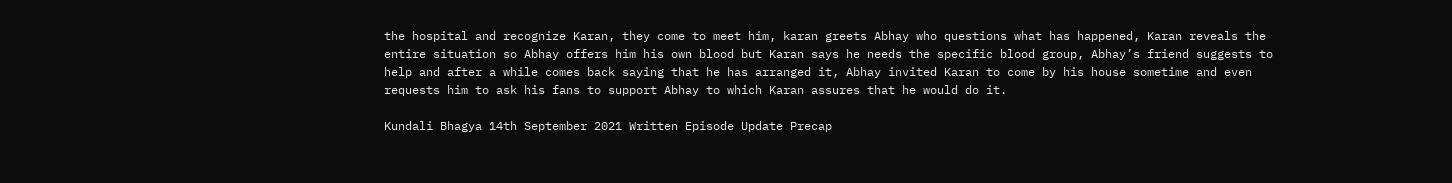the hospital and recognize Karan, they come to meet him, karan greets Abhay who questions what has happened, Karan reveals the entire situation so Abhay offers him his own blood but Karan says he needs the specific blood group, Abhay’s friend suggests to help and after a while comes back saying that he has arranged it, Abhay invited Karan to come by his house sometime and even requests him to ask his fans to support Abhay to which Karan assures that he would do it.

Kundali Bhagya 14th September 2021 Written Episode Update Precap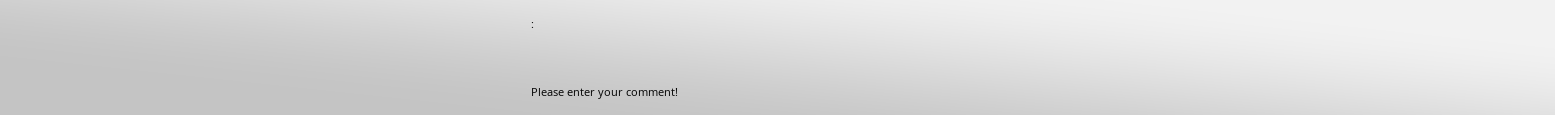:


Please enter your comment!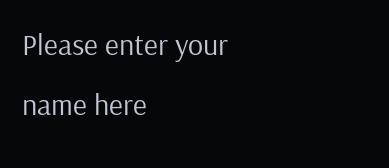Please enter your name here